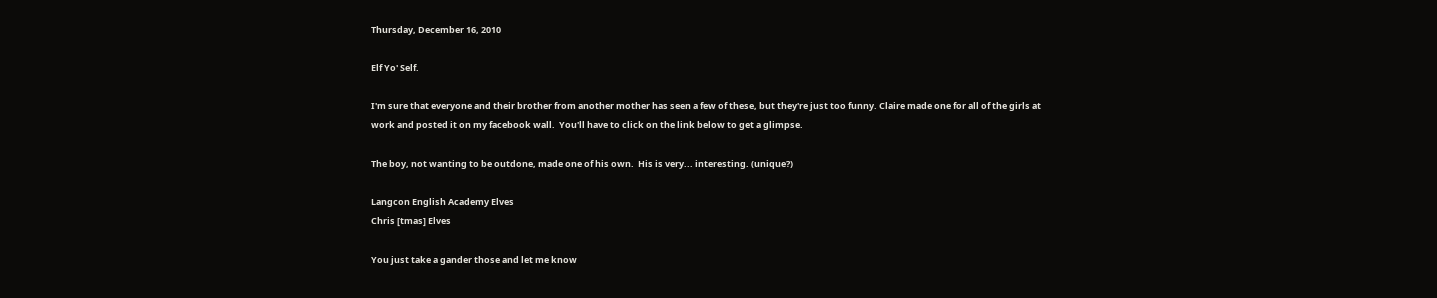Thursday, December 16, 2010

Elf Yo' Self.

I'm sure that everyone and their brother from another mother has seen a few of these, but they're just too funny. Claire made one for all of the girls at work and posted it on my facebook wall.  You'll have to click on the link below to get a glimpse.

The boy, not wanting to be outdone, made one of his own.  His is very... interesting. (unique?)

Langcon English Academy Elves
Chris [tmas] Elves

You just take a gander those and let me know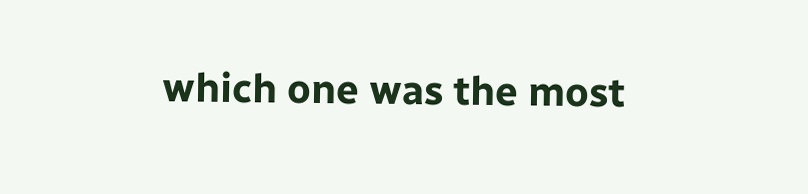which one was the most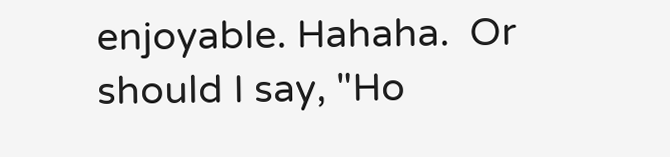enjoyable. Hahaha.  Or should I say, "Ho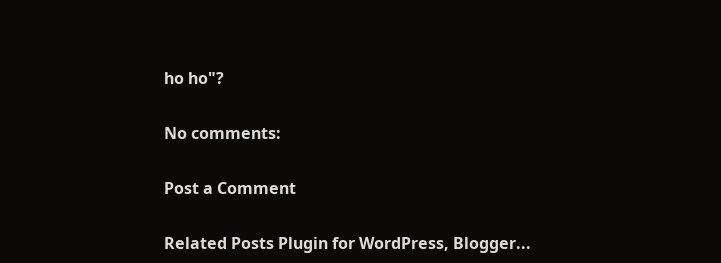ho ho"?

No comments:

Post a Comment

Related Posts Plugin for WordPress, Blogger...